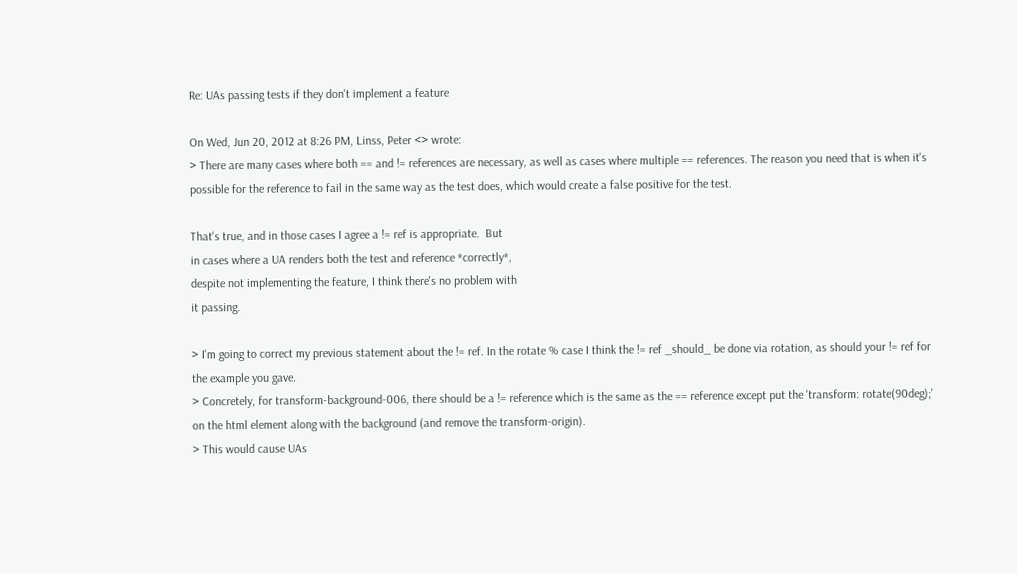Re: UAs passing tests if they don't implement a feature

On Wed, Jun 20, 2012 at 8:26 PM, Linss, Peter <> wrote:
> There are many cases where both == and != references are necessary, as well as cases where multiple == references. The reason you need that is when it's possible for the reference to fail in the same way as the test does, which would create a false positive for the test.

That's true, and in those cases I agree a != ref is appropriate.  But
in cases where a UA renders both the test and reference *correctly*,
despite not implementing the feature, I think there's no problem with
it passing.

> I'm going to correct my previous statement about the != ref. In the rotate % case I think the != ref _should_ be done via rotation, as should your != ref for the example you gave.
> Concretely, for transform-background-006, there should be a != reference which is the same as the == reference except put the 'transform: rotate(90deg);' on the html element along with the background (and remove the transform-origin).
> This would cause UAs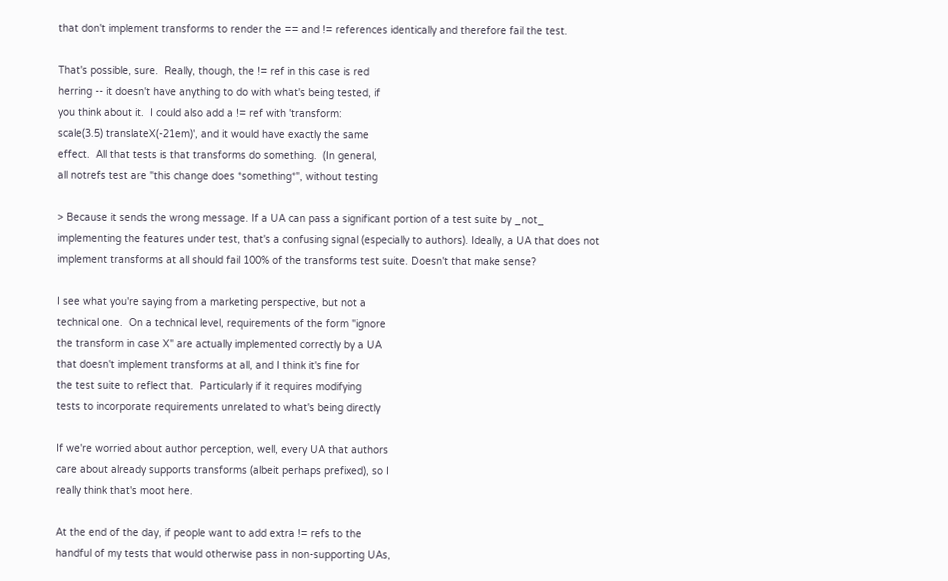that don't implement transforms to render the == and != references identically and therefore fail the test.

That's possible, sure.  Really, though, the != ref in this case is red
herring -- it doesn't have anything to do with what's being tested, if
you think about it.  I could also add a != ref with 'transform:
scale(3.5) translateX(-21em)', and it would have exactly the same
effect.  All that tests is that transforms do something.  (In general,
all notrefs test are "this change does *something*", without testing

> Because it sends the wrong message. If a UA can pass a significant portion of a test suite by _not_ implementing the features under test, that's a confusing signal (especially to authors). Ideally, a UA that does not implement transforms at all should fail 100% of the transforms test suite. Doesn't that make sense?

I see what you're saying from a marketing perspective, but not a
technical one.  On a technical level, requirements of the form "ignore
the transform in case X" are actually implemented correctly by a UA
that doesn't implement transforms at all, and I think it's fine for
the test suite to reflect that.  Particularly if it requires modifying
tests to incorporate requirements unrelated to what's being directly

If we're worried about author perception, well, every UA that authors
care about already supports transforms (albeit perhaps prefixed), so I
really think that's moot here.

At the end of the day, if people want to add extra != refs to the
handful of my tests that would otherwise pass in non-supporting UAs,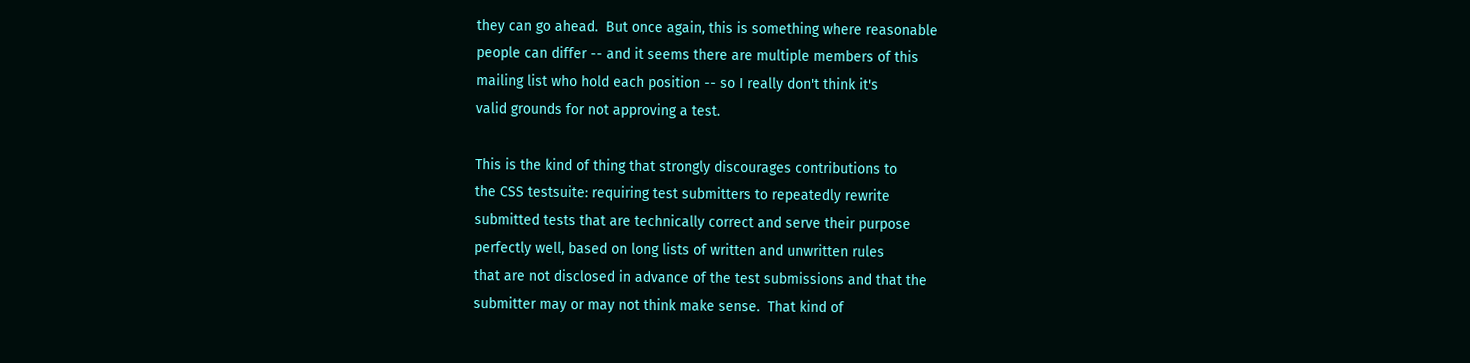they can go ahead.  But once again, this is something where reasonable
people can differ -- and it seems there are multiple members of this
mailing list who hold each position -- so I really don't think it's
valid grounds for not approving a test.

This is the kind of thing that strongly discourages contributions to
the CSS testsuite: requiring test submitters to repeatedly rewrite
submitted tests that are technically correct and serve their purpose
perfectly well, based on long lists of written and unwritten rules
that are not disclosed in advance of the test submissions and that the
submitter may or may not think make sense.  That kind of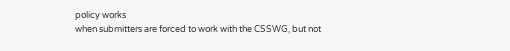policy works
when submitters are forced to work with the CSSWG, but not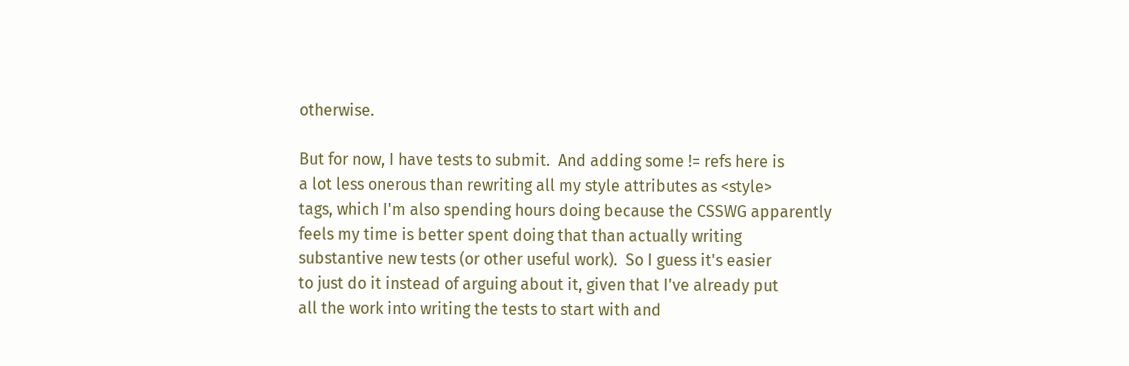otherwise.

But for now, I have tests to submit.  And adding some != refs here is
a lot less onerous than rewriting all my style attributes as <style>
tags, which I'm also spending hours doing because the CSSWG apparently
feels my time is better spent doing that than actually writing
substantive new tests (or other useful work).  So I guess it's easier
to just do it instead of arguing about it, given that I've already put
all the work into writing the tests to start with and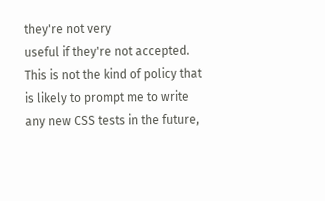they're not very
useful if they're not accepted.  This is not the kind of policy that
is likely to prompt me to write any new CSS tests in the future,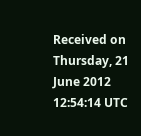Received on Thursday, 21 June 2012 12:54:14 UTC